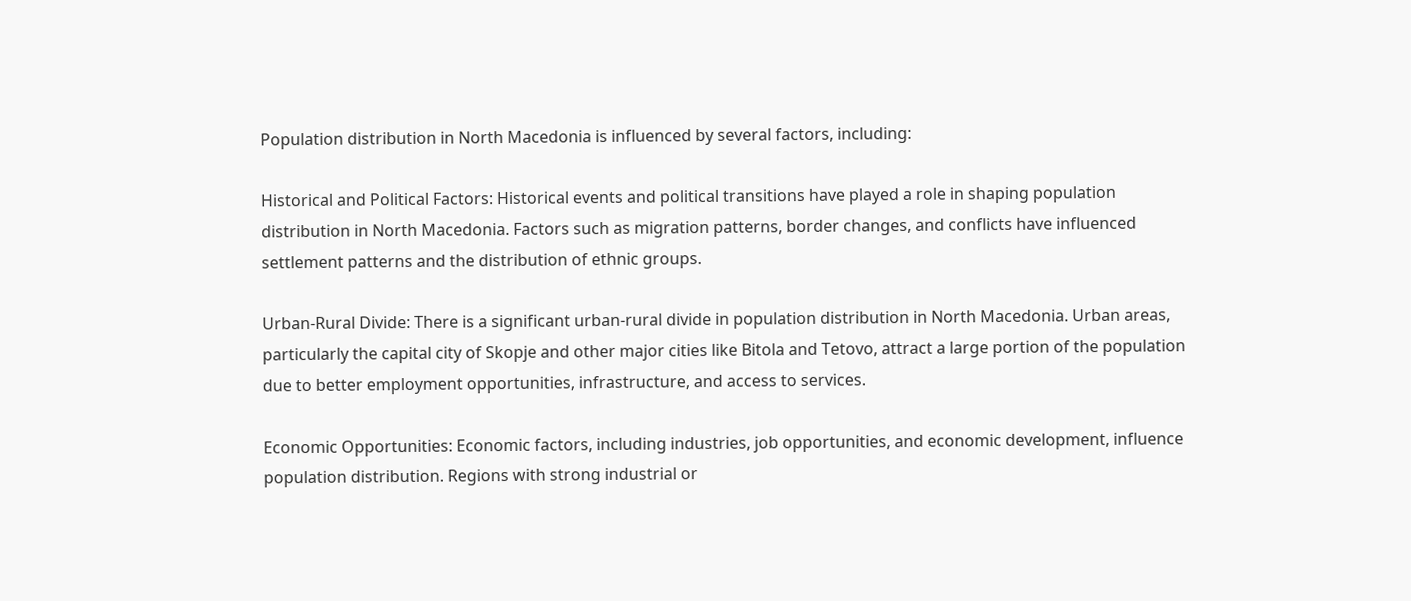Population distribution in North Macedonia is influenced by several factors, including:

Historical and Political Factors: Historical events and political transitions have played a role in shaping population distribution in North Macedonia. Factors such as migration patterns, border changes, and conflicts have influenced settlement patterns and the distribution of ethnic groups.

Urban-Rural Divide: There is a significant urban-rural divide in population distribution in North Macedonia. Urban areas, particularly the capital city of Skopje and other major cities like Bitola and Tetovo, attract a large portion of the population due to better employment opportunities, infrastructure, and access to services.

Economic Opportunities: Economic factors, including industries, job opportunities, and economic development, influence population distribution. Regions with strong industrial or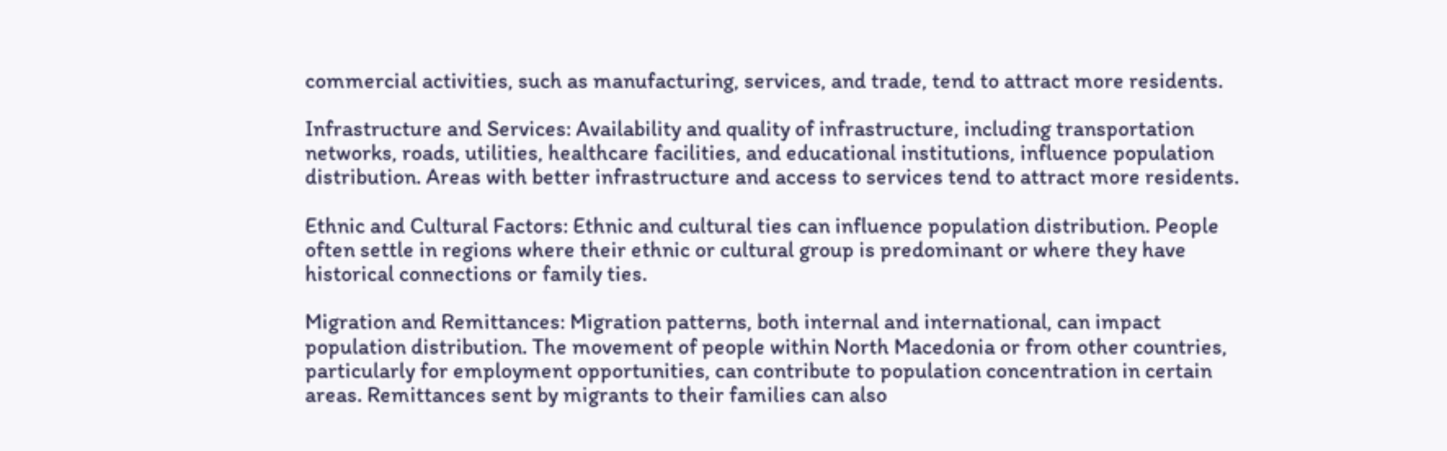commercial activities, such as manufacturing, services, and trade, tend to attract more residents.

Infrastructure and Services: Availability and quality of infrastructure, including transportation networks, roads, utilities, healthcare facilities, and educational institutions, influence population distribution. Areas with better infrastructure and access to services tend to attract more residents.

Ethnic and Cultural Factors: Ethnic and cultural ties can influence population distribution. People often settle in regions where their ethnic or cultural group is predominant or where they have historical connections or family ties.

Migration and Remittances: Migration patterns, both internal and international, can impact population distribution. The movement of people within North Macedonia or from other countries, particularly for employment opportunities, can contribute to population concentration in certain areas. Remittances sent by migrants to their families can also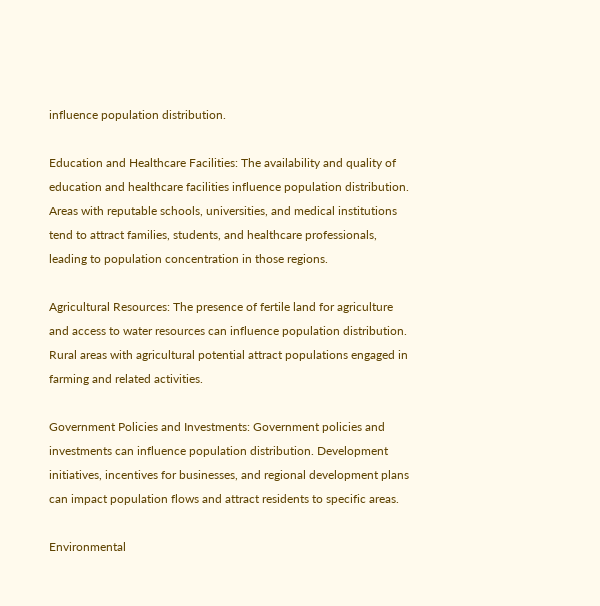influence population distribution.

Education and Healthcare Facilities: The availability and quality of education and healthcare facilities influence population distribution. Areas with reputable schools, universities, and medical institutions tend to attract families, students, and healthcare professionals, leading to population concentration in those regions.

Agricultural Resources: The presence of fertile land for agriculture and access to water resources can influence population distribution. Rural areas with agricultural potential attract populations engaged in farming and related activities.

Government Policies and Investments: Government policies and investments can influence population distribution. Development initiatives, incentives for businesses, and regional development plans can impact population flows and attract residents to specific areas.

Environmental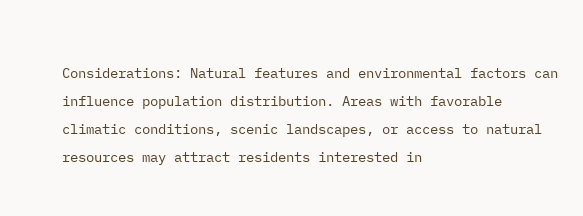Considerations: Natural features and environmental factors can influence population distribution. Areas with favorable climatic conditions, scenic landscapes, or access to natural resources may attract residents interested in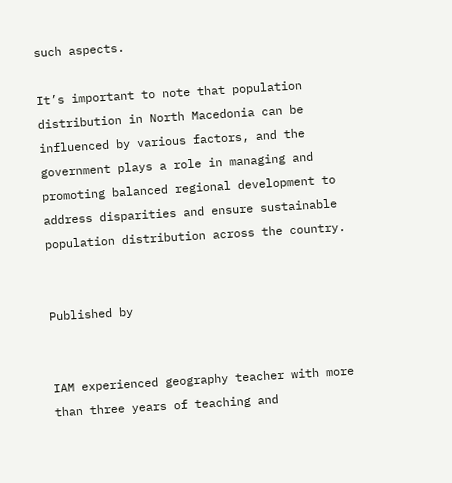such aspects.

It’s important to note that population distribution in North Macedonia can be influenced by various factors, and the government plays a role in managing and promoting balanced regional development to address disparities and ensure sustainable population distribution across the country.


Published by


IAM experienced geography teacher with more than three years of teaching and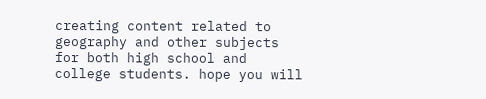creating content related to geography and other subjects for both high school and college students. hope you will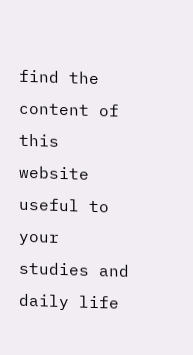find the content of this website useful to your studies and daily life